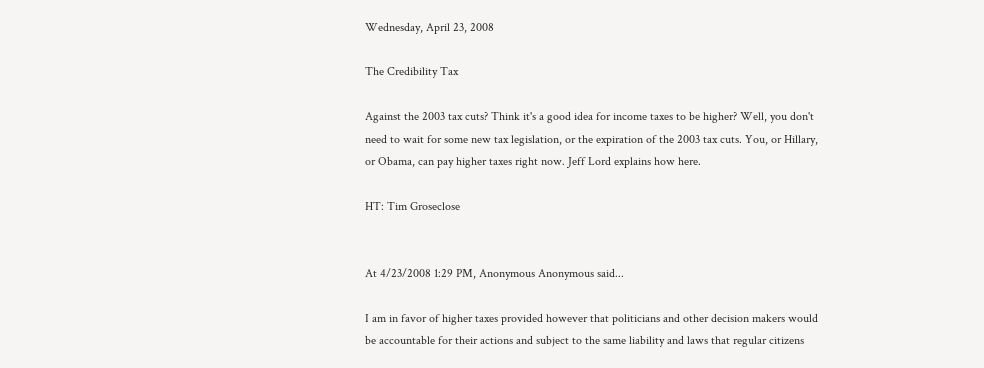Wednesday, April 23, 2008

The Credibility Tax

Against the 2003 tax cuts? Think it's a good idea for income taxes to be higher? Well, you don't need to wait for some new tax legislation, or the expiration of the 2003 tax cuts. You, or Hillary, or Obama, can pay higher taxes right now. Jeff Lord explains how here.

HT: Tim Groseclose


At 4/23/2008 1:29 PM, Anonymous Anonymous said...

I am in favor of higher taxes provided however that politicians and other decision makers would be accountable for their actions and subject to the same liability and laws that regular citizens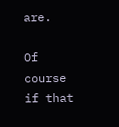are.

Of course if that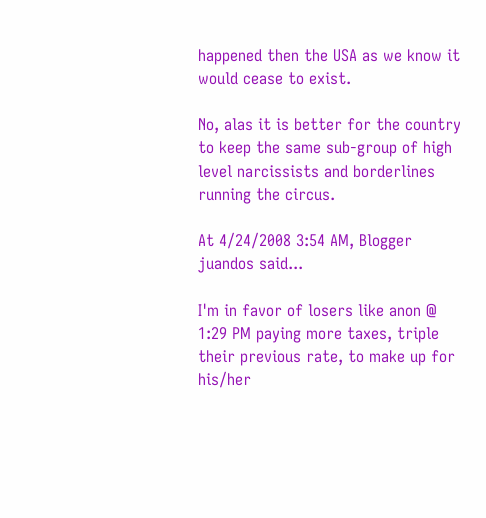happened then the USA as we know it would cease to exist.

No, alas it is better for the country to keep the same sub-group of high level narcissists and borderlines running the circus.

At 4/24/2008 3:54 AM, Blogger juandos said...

I'm in favor of losers like anon @ 1:29 PM paying more taxes, triple their previous rate, to make up for his/her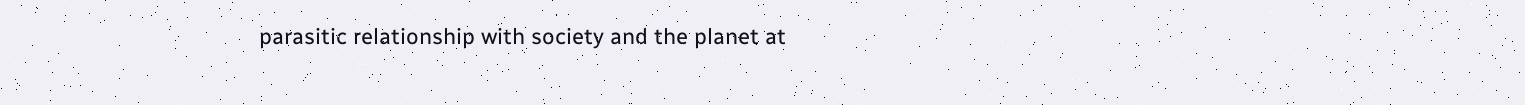parasitic relationship with society and the planet at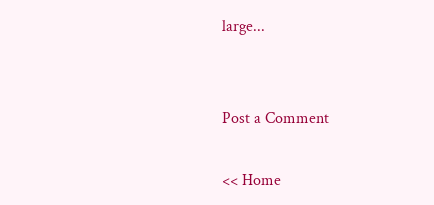large...


Post a Comment

<< Home